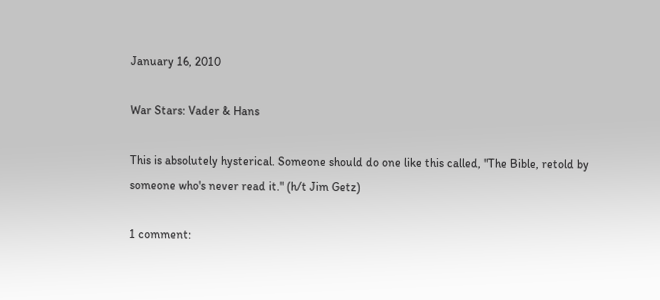January 16, 2010

War Stars: Vader & Hans

This is absolutely hysterical. Someone should do one like this called, "The Bible, retold by someone who's never read it." (h/t Jim Getz)

1 comment: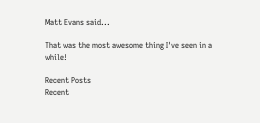Matt Evans said...

That was the most awesome thing I've seen in a while!

Recent Posts
Recent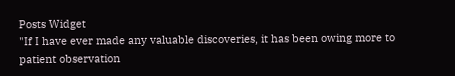Posts Widget
"If I have ever made any valuable discoveries, it has been owing more to patient observation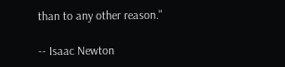than to any other reason."

-- Isaac Newton